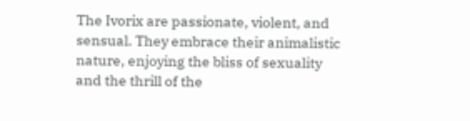The Ivorix are passionate, violent, and sensual. They embrace their animalistic nature, enjoying the bliss of sexuality and the thrill of the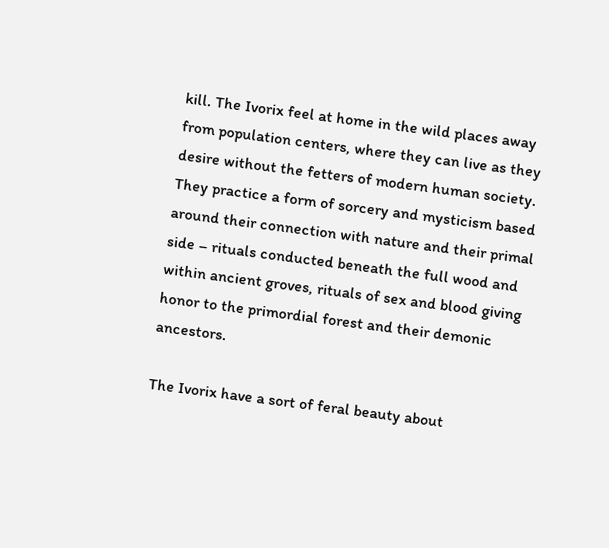kill. The Ivorix feel at home in the wild places away from population centers, where they can live as they desire without the fetters of modern human society. They practice a form of sorcery and mysticism based around their connection with nature and their primal side – rituals conducted beneath the full wood and within ancient groves, rituals of sex and blood giving honor to the primordial forest and their demonic ancestors.

The Ivorix have a sort of feral beauty about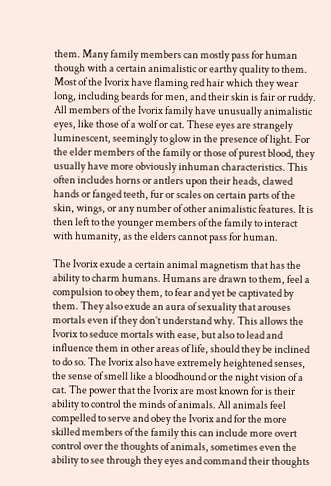them. Many family members can mostly pass for human though with a certain animalistic or earthy quality to them. Most of the Ivorix have flaming red hair which they wear long, including beards for men, and their skin is fair or ruddy. All members of the Ivorix family have unusually animalistic eyes, like those of a wolf or cat. These eyes are strangely luminescent, seemingly to glow in the presence of light. For the elder members of the family or those of purest blood, they usually have more obviously inhuman characteristics. This often includes horns or antlers upon their heads, clawed hands or fanged teeth, fur or scales on certain parts of the skin, wings, or any number of other animalistic features. It is then left to the younger members of the family to interact with humanity, as the elders cannot pass for human.

The Ivorix exude a certain animal magnetism that has the ability to charm humans. Humans are drawn to them, feel a compulsion to obey them, to fear and yet be captivated by them. They also exude an aura of sexuality that arouses mortals even if they don’t understand why. This allows the Ivorix to seduce mortals with ease, but also to lead and influence them in other areas of life, should they be inclined to do so. The Ivorix also have extremely heightened senses, the sense of smell like a bloodhound or the night vision of a cat. The power that the Ivorix are most known for is their ability to control the minds of animals. All animals feel compelled to serve and obey the Ivorix and for the more skilled members of the family this can include more overt control over the thoughts of animals, sometimes even the ability to see through they eyes and command their thoughts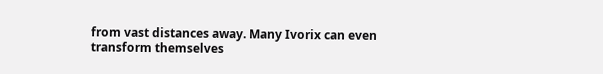from vast distances away. Many Ivorix can even transform themselves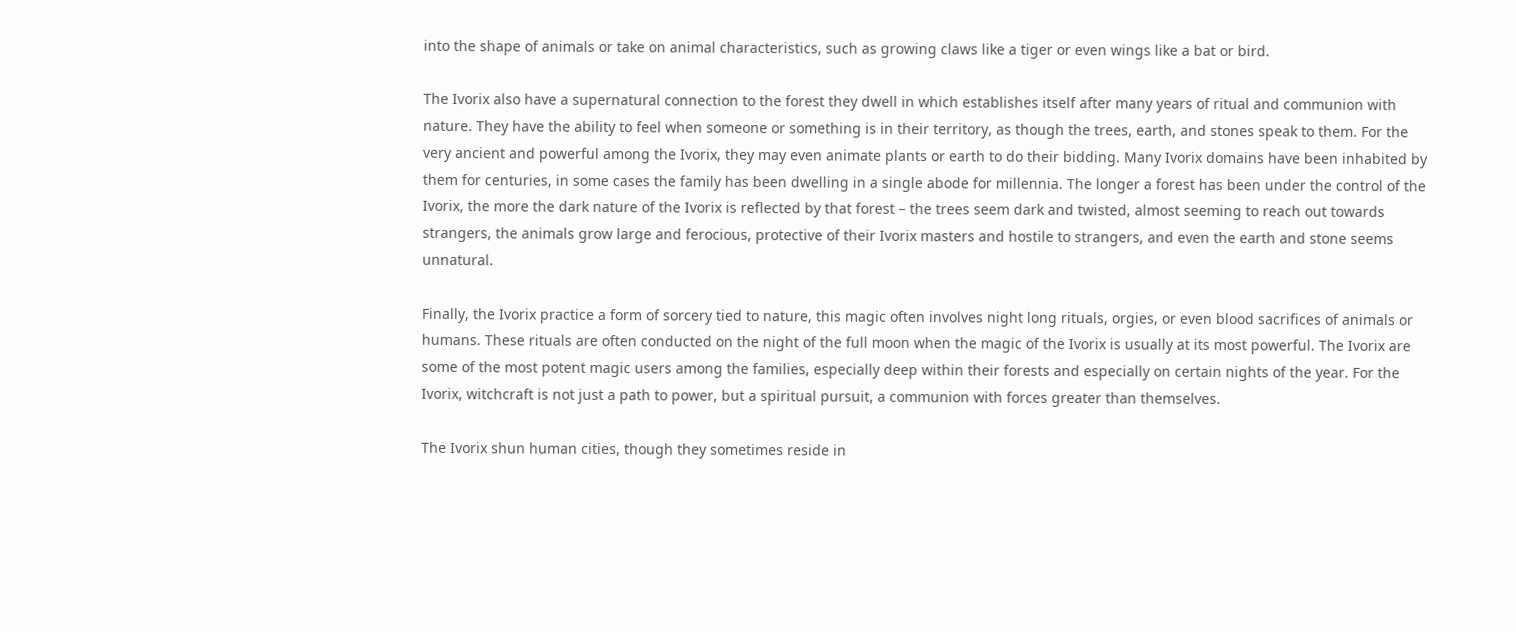into the shape of animals or take on animal characteristics, such as growing claws like a tiger or even wings like a bat or bird.

The Ivorix also have a supernatural connection to the forest they dwell in which establishes itself after many years of ritual and communion with nature. They have the ability to feel when someone or something is in their territory, as though the trees, earth, and stones speak to them. For the very ancient and powerful among the Ivorix, they may even animate plants or earth to do their bidding. Many Ivorix domains have been inhabited by them for centuries, in some cases the family has been dwelling in a single abode for millennia. The longer a forest has been under the control of the Ivorix, the more the dark nature of the Ivorix is reflected by that forest – the trees seem dark and twisted, almost seeming to reach out towards strangers, the animals grow large and ferocious, protective of their Ivorix masters and hostile to strangers, and even the earth and stone seems unnatural.

Finally, the Ivorix practice a form of sorcery tied to nature, this magic often involves night long rituals, orgies, or even blood sacrifices of animals or humans. These rituals are often conducted on the night of the full moon when the magic of the Ivorix is usually at its most powerful. The Ivorix are some of the most potent magic users among the families, especially deep within their forests and especially on certain nights of the year. For the Ivorix, witchcraft is not just a path to power, but a spiritual pursuit, a communion with forces greater than themselves.

The Ivorix shun human cities, though they sometimes reside in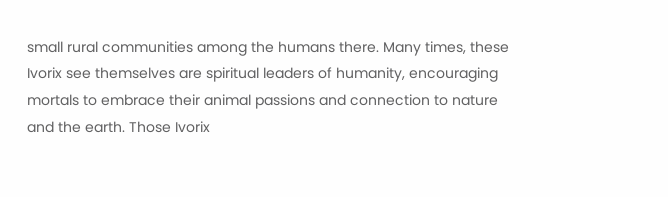small rural communities among the humans there. Many times, these Ivorix see themselves are spiritual leaders of humanity, encouraging mortals to embrace their animal passions and connection to nature and the earth. Those Ivorix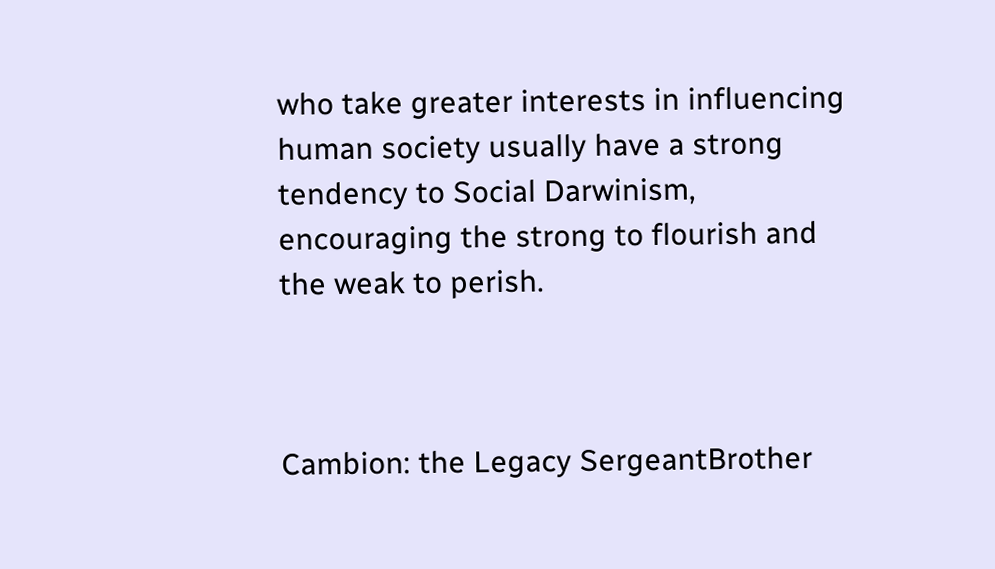who take greater interests in influencing human society usually have a strong tendency to Social Darwinism, encouraging the strong to flourish and the weak to perish.



Cambion: the Legacy SergeantBrother